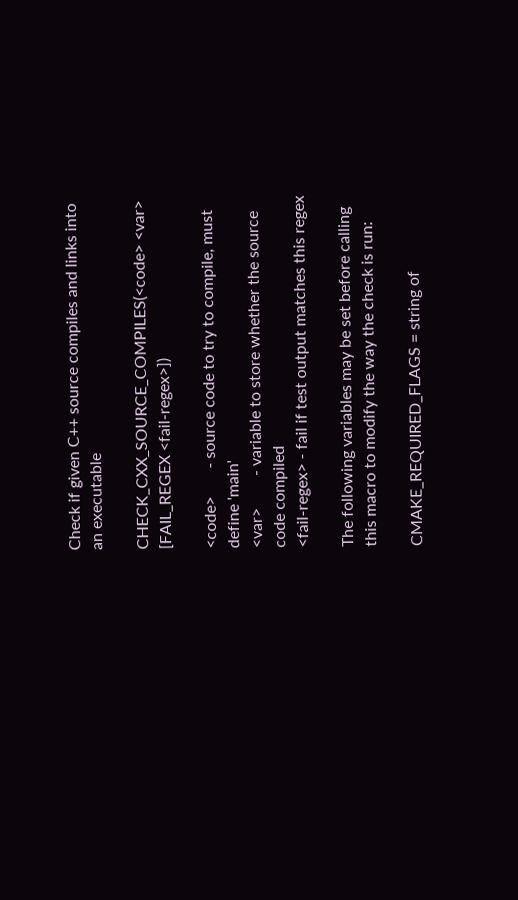Check if given C++ source compiles and links into an executable

CHECK_CXX_SOURCE_COMPILES(<code> <var> [FAIL_REGEX <fail-regex>])

<code>       - source code to try to compile, must define 'main'
<var>        - variable to store whether the source code compiled
<fail-regex> - fail if test output matches this regex

The following variables may be set before calling this macro to modify the way the check is run:

CMAKE_REQUIRED_FLAGS = string of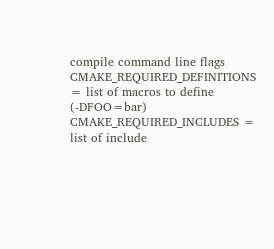compile command line flags
CMAKE_REQUIRED_DEFINITIONS = list of macros to define (-DFOO=bar)
CMAKE_REQUIRED_INCLUDES = list of include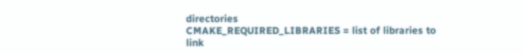directories
CMAKE_REQUIRED_LIBRARIES = list of libraries to link